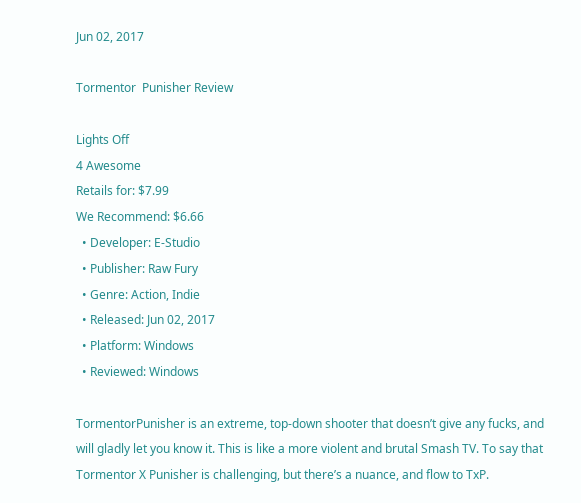Jun 02, 2017

Tormentor  Punisher Review

Lights Off
4 Awesome
Retails for: $7.99
We Recommend: $6.66
  • Developer: E-Studio
  • Publisher: Raw Fury
  • Genre: Action, Indie
  • Released: Jun 02, 2017
  • Platform: Windows
  • Reviewed: Windows

TormentorPunisher is an extreme, top-down shooter that doesn’t give any fucks, and will gladly let you know it. This is like a more violent and brutal Smash TV. To say that Tormentor X Punisher is challenging, but there’s a nuance, and flow to TxP.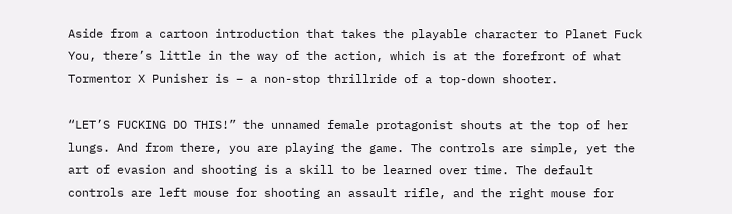Aside from a cartoon introduction that takes the playable character to Planet Fuck You, there’s little in the way of the action, which is at the forefront of what Tormentor X Punisher is – a non-stop thrillride of a top-down shooter.

“LET’S FUCKING DO THIS!” the unnamed female protagonist shouts at the top of her lungs. And from there, you are playing the game. The controls are simple, yet the art of evasion and shooting is a skill to be learned over time. The default controls are left mouse for shooting an assault rifle, and the right mouse for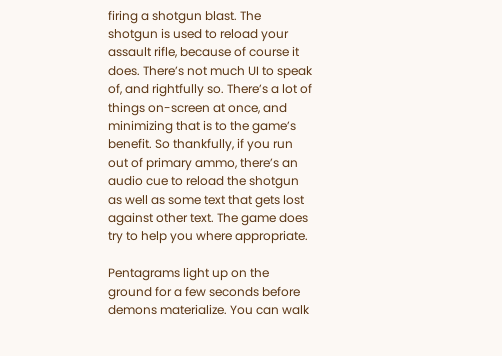firing a shotgun blast. The shotgun is used to reload your assault rifle, because of course it does. There’s not much UI to speak of, and rightfully so. There’s a lot of things on-screen at once, and minimizing that is to the game’s benefit. So thankfully, if you run out of primary ammo, there’s an audio cue to reload the shotgun as well as some text that gets lost against other text. The game does try to help you where appropriate.

Pentagrams light up on the ground for a few seconds before demons materialize. You can walk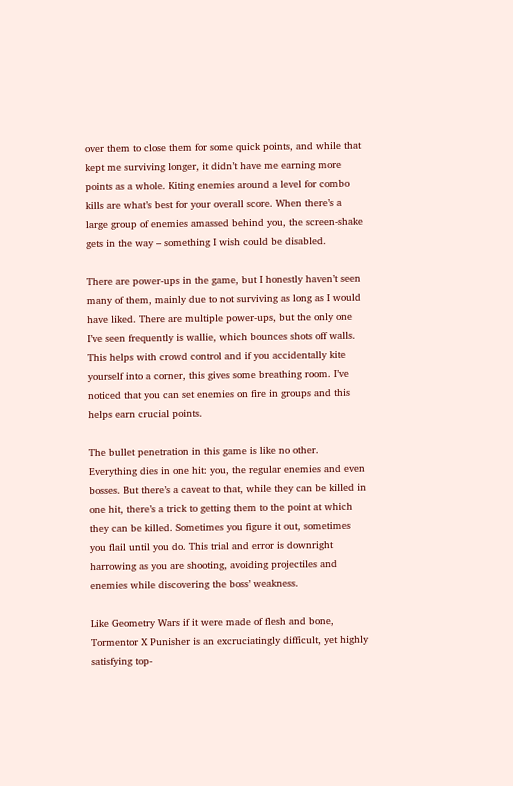over them to close them for some quick points, and while that kept me surviving longer, it didn’t have me earning more points as a whole. Kiting enemies around a level for combo kills are what’s best for your overall score. When there’s a large group of enemies amassed behind you, the screen-shake gets in the way – something I wish could be disabled.

There are power-ups in the game, but I honestly haven’t seen many of them, mainly due to not surviving as long as I would have liked. There are multiple power-ups, but the only one I’ve seen frequently is wallie, which bounces shots off walls. This helps with crowd control and if you accidentally kite yourself into a corner, this gives some breathing room. I’ve noticed that you can set enemies on fire in groups and this helps earn crucial points.

The bullet penetration in this game is like no other. Everything dies in one hit: you, the regular enemies and even bosses. But there’s a caveat to that, while they can be killed in one hit, there’s a trick to getting them to the point at which they can be killed. Sometimes you figure it out, sometimes you flail until you do. This trial and error is downright harrowing as you are shooting, avoiding projectiles and enemies while discovering the boss’ weakness.

Like Geometry Wars if it were made of flesh and bone, Tormentor X Punisher is an excruciatingly difficult, yet highly satisfying top-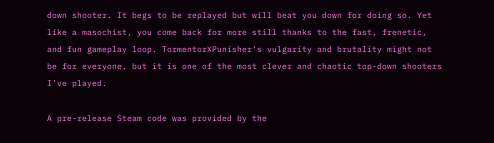down shooter. It begs to be replayed but will beat you down for doing so. Yet like a masochist, you come back for more still thanks to the fast, frenetic, and fun gameplay loop. Tormentor❌Punisher‘s vulgarity and brutality might not be for everyone, but it is one of the most clever and chaotic top-down shooters I’ve played.

A pre-release Steam code was provided by the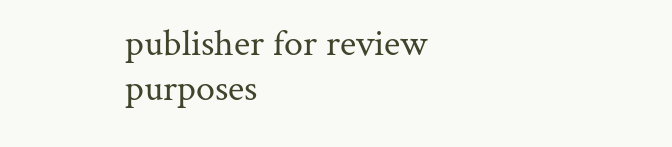publisher for review purposes